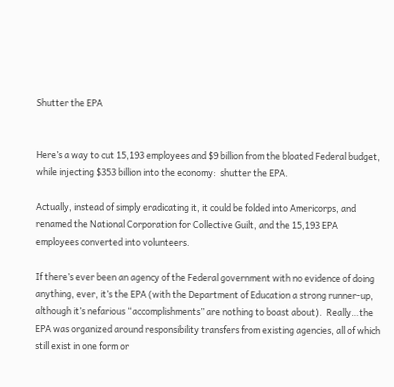Shutter the EPA


Here’s a way to cut 15,193 employees and $9 billion from the bloated Federal budget, while injecting $353 billion into the economy:  shutter the EPA.

Actually, instead of simply eradicating it, it could be folded into Americorps, and renamed the National Corporation for Collective Guilt, and the 15,193 EPA employees converted into volunteers.

If there’s ever been an agency of the Federal government with no evidence of doing anything, ever, it’s the EPA (with the Department of Education a strong runner-up, although it’s nefarious “accomplishments” are nothing to boast about).  Really…the EPA was organized around responsibility transfers from existing agencies, all of which still exist in one form or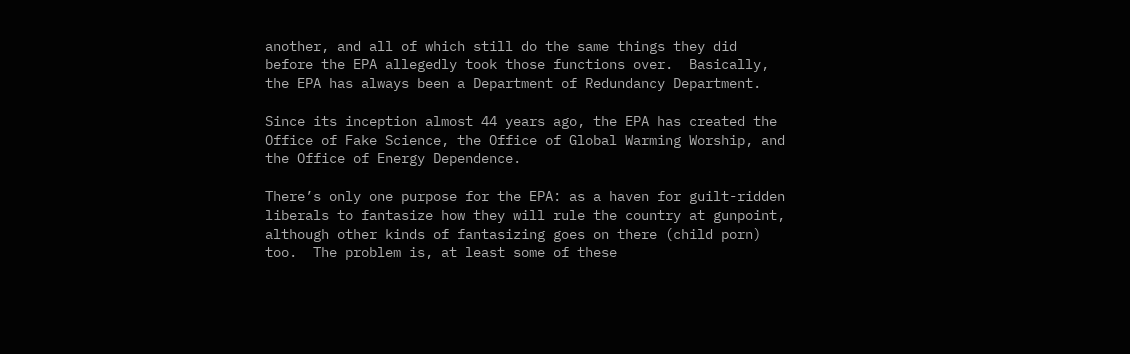another, and all of which still do the same things they did before the EPA allegedly took those functions over.  Basically, the EPA has always been a Department of Redundancy Department.

Since its inception almost 44 years ago, the EPA has created the Office of Fake Science, the Office of Global Warming Worship, and the Office of Energy Dependence.

There’s only one purpose for the EPA: as a haven for guilt-ridden liberals to fantasize how they will rule the country at gunpoint, although other kinds of fantasizing goes on there (child porn) too.  The problem is, at least some of these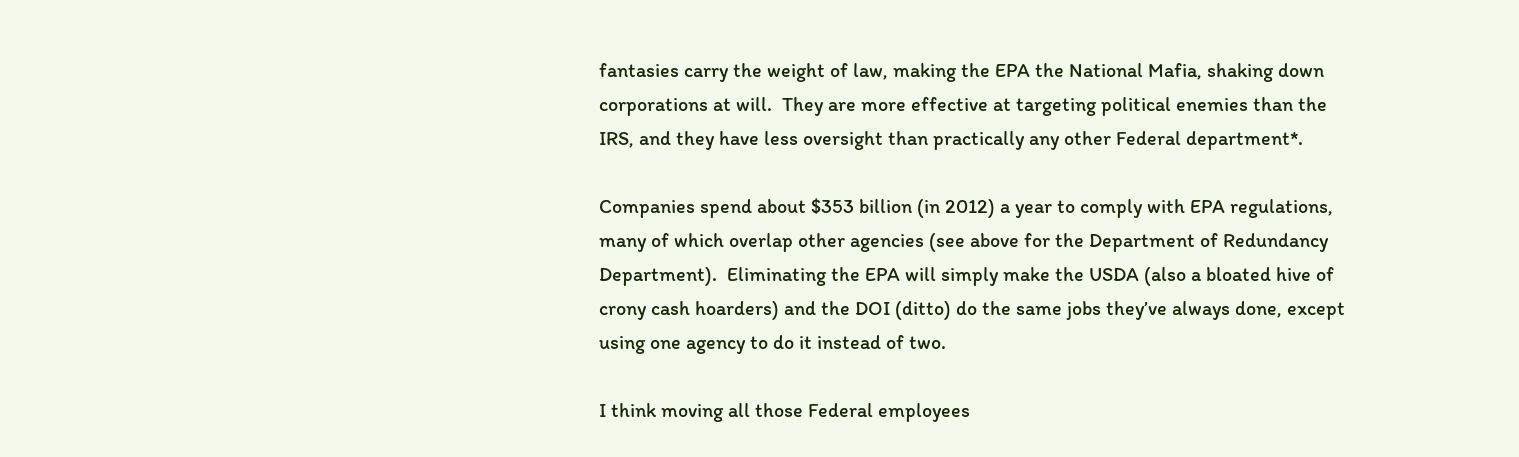fantasies carry the weight of law, making the EPA the National Mafia, shaking down corporations at will.  They are more effective at targeting political enemies than the IRS, and they have less oversight than practically any other Federal department*.

Companies spend about $353 billion (in 2012) a year to comply with EPA regulations, many of which overlap other agencies (see above for the Department of Redundancy Department).  Eliminating the EPA will simply make the USDA (also a bloated hive of crony cash hoarders) and the DOI (ditto) do the same jobs they’ve always done, except using one agency to do it instead of two.

I think moving all those Federal employees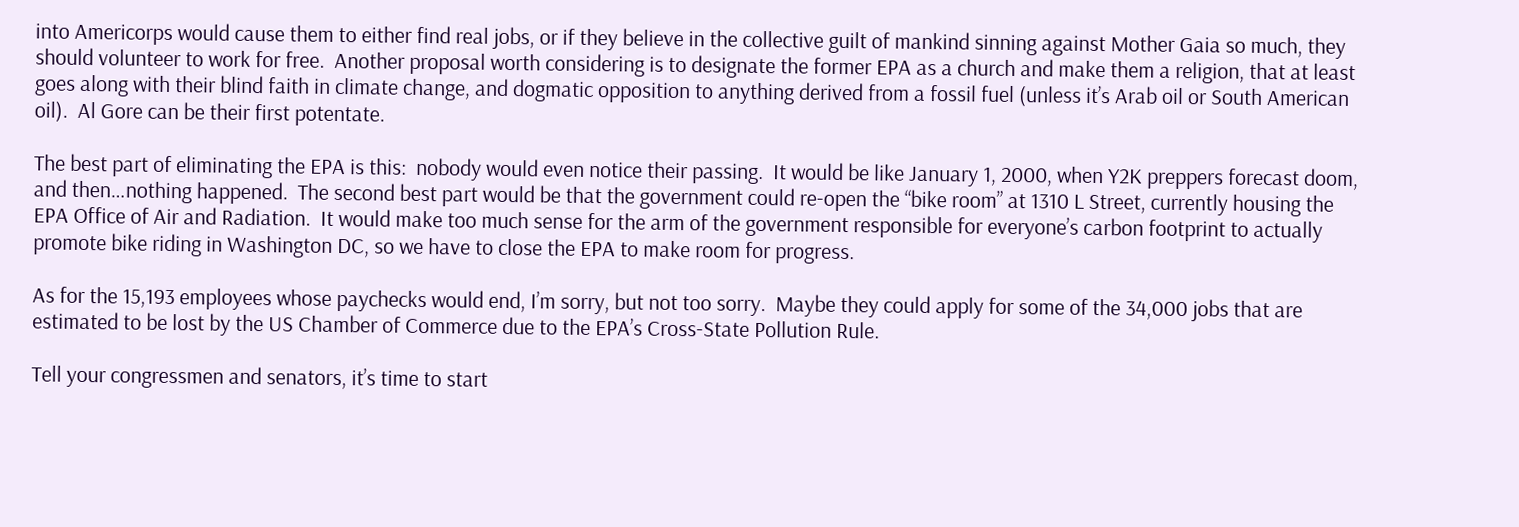into Americorps would cause them to either find real jobs, or if they believe in the collective guilt of mankind sinning against Mother Gaia so much, they should volunteer to work for free.  Another proposal worth considering is to designate the former EPA as a church and make them a religion, that at least goes along with their blind faith in climate change, and dogmatic opposition to anything derived from a fossil fuel (unless it’s Arab oil or South American oil).  Al Gore can be their first potentate.

The best part of eliminating the EPA is this:  nobody would even notice their passing.  It would be like January 1, 2000, when Y2K preppers forecast doom, and then…nothing happened.  The second best part would be that the government could re-open the “bike room” at 1310 L Street, currently housing the EPA Office of Air and Radiation.  It would make too much sense for the arm of the government responsible for everyone’s carbon footprint to actually promote bike riding in Washington DC, so we have to close the EPA to make room for progress.

As for the 15,193 employees whose paychecks would end, I’m sorry, but not too sorry.  Maybe they could apply for some of the 34,000 jobs that are estimated to be lost by the US Chamber of Commerce due to the EPA’s Cross-State Pollution Rule.

Tell your congressmen and senators, it’s time to start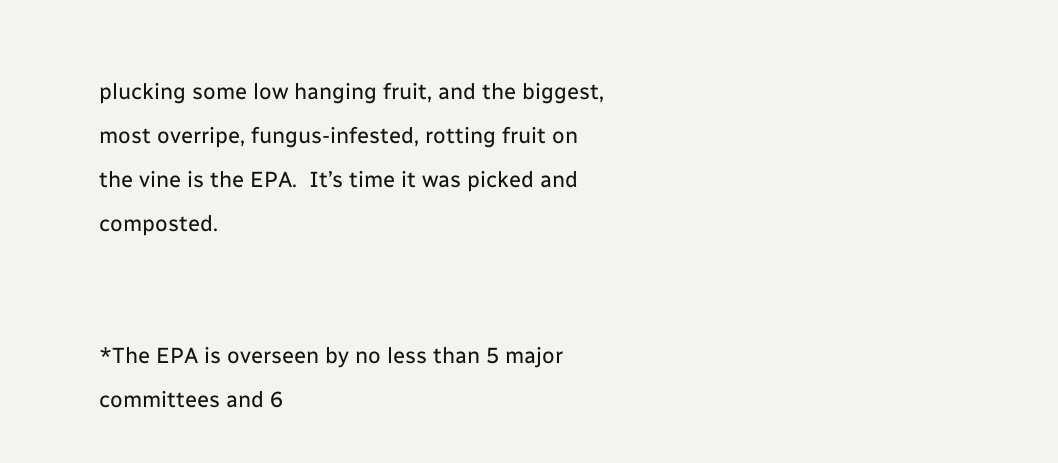plucking some low hanging fruit, and the biggest, most overripe, fungus-infested, rotting fruit on the vine is the EPA.  It’s time it was picked and composted.


*The EPA is overseen by no less than 5 major committees and 6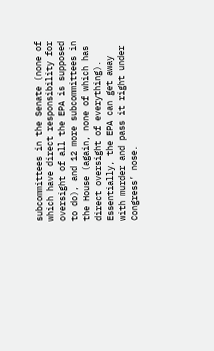subcommittees in the Senate (none of which have direct responsibility for oversight of all the EPA is supposed to do), and 12 more subcommittees in the House (again, none of which has direct oversight of everything).  Essentially, the EPA can get away with murder and pass it right under Congress’ nose.